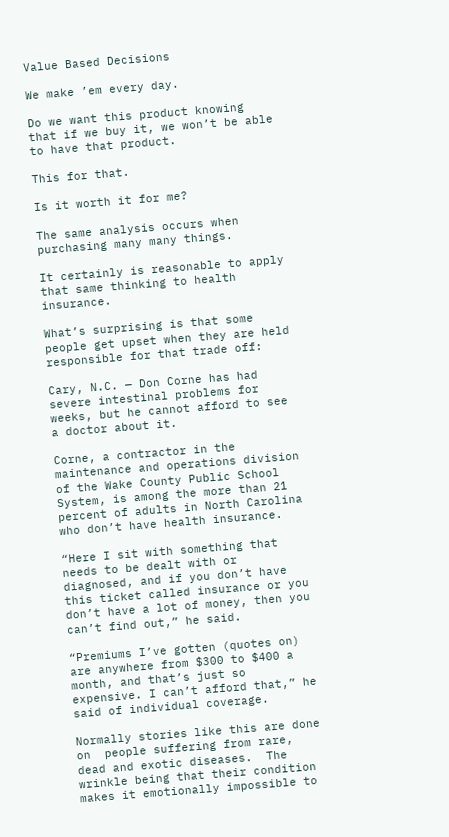Value Based Decisions

We make ’em every day.

Do we want this product knowing that if we buy it, we won’t be able to have that product.

This for that.

Is it worth it for me?

The same analysis occurs when purchasing many many things.

It certainly is reasonable to apply that same thinking to health insurance.

What’s surprising is that some people get upset when they are held responsible for that trade off:

Cary, N.C. — Don Corne has had severe intestinal problems for weeks, but he cannot afford to see a doctor about it.

Corne, a contractor in the maintenance and operations division of the Wake County Public School System, is among the more than 21 percent of adults in North Carolina who don’t have health insurance.

“Here I sit with something that needs to be dealt with or diagnosed, and if you don’t have this ticket called insurance or you don’t have a lot of money, then you can’t find out,” he said.

“Premiums I’ve gotten (quotes on) are anywhere from $300 to $400 a month, and that’s just so expensive. I can’t afford that,” he said of individual coverage.

Normally stories like this are done on  people suffering from rare, dead and exotic diseases.  The wrinkle being that their condition makes it emotionally impossible to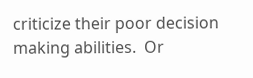criticize their poor decision making abilities.  Or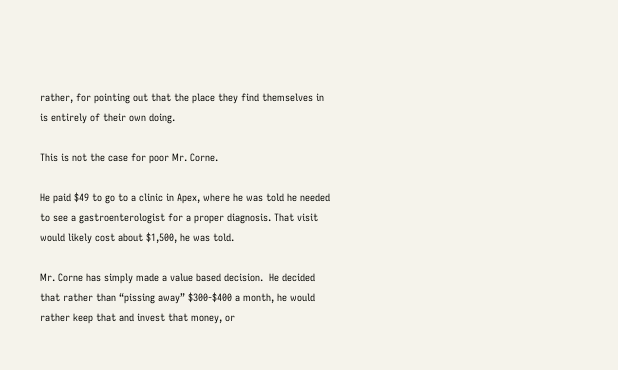rather, for pointing out that the place they find themselves in is entirely of their own doing.

This is not the case for poor Mr. Corne.

He paid $49 to go to a clinic in Apex, where he was told he needed to see a gastroenterologist for a proper diagnosis. That visit would likely cost about $1,500, he was told.

Mr. Corne has simply made a value based decision.  He decided that rather than “pissing away” $300-$400 a month, he would rather keep that and invest that money, or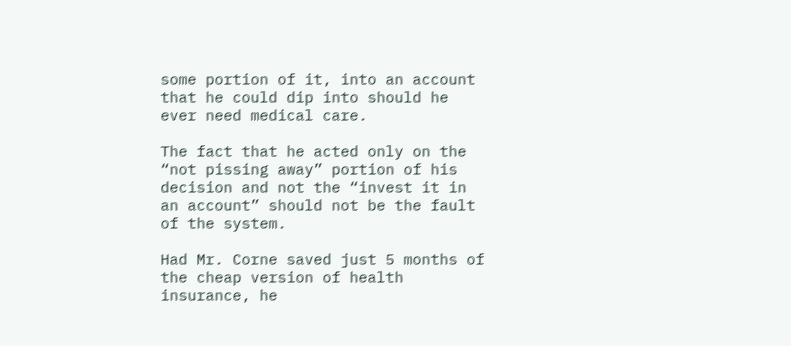some portion of it, into an account that he could dip into should he ever need medical care.

The fact that he acted only on the “not pissing away” portion of his decision and not the “invest it in an account” should not be the fault of the system.

Had Mr. Corne saved just 5 months of the cheap version of health insurance, he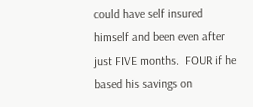could have self insured himself and been even after just FIVE months.  FOUR if he based his savings on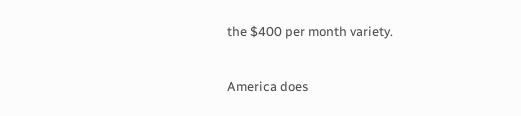the $400 per month variety.

America does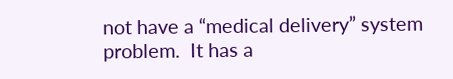not have a “medical delivery” system problem.  It has a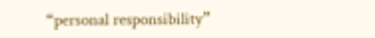“personal responsibility”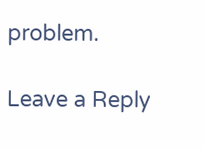problem.

Leave a Reply